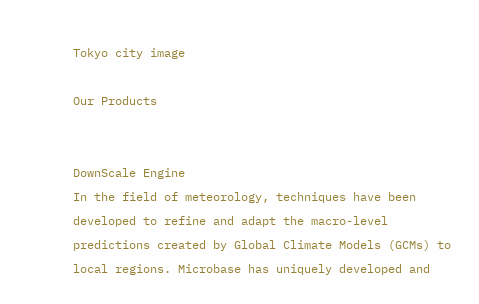Tokyo city image

Our Products


DownScale Engine
In the field of meteorology, techniques have been developed to refine and adapt the macro-level predictions created by Global Climate Models (GCMs) to local regions. Microbase has uniquely developed and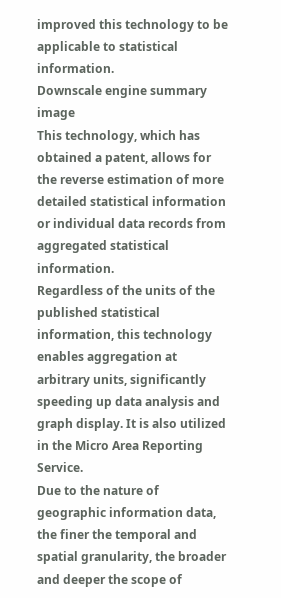improved this technology to be applicable to statistical information.
Downscale engine summary image
This technology, which has obtained a patent, allows for the reverse estimation of more detailed statistical information or individual data records from aggregated statistical information.
Regardless of the units of the published statistical information, this technology enables aggregation at arbitrary units, significantly speeding up data analysis and graph display. It is also utilized in the Micro Area Reporting Service.
Due to the nature of geographic information data, the finer the temporal and spatial granularity, the broader and deeper the scope of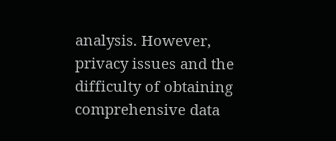analysis. However, privacy issues and the difficulty of obtaining comprehensive data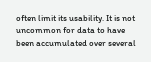often limit its usability. It is not uncommon for data to have been accumulated over several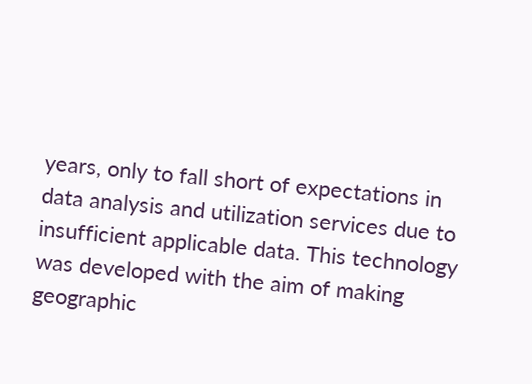years, only to fall short of expectations in data analysis and utilization services due to insufficient applicable data. This technology was developed with the aim of making geographic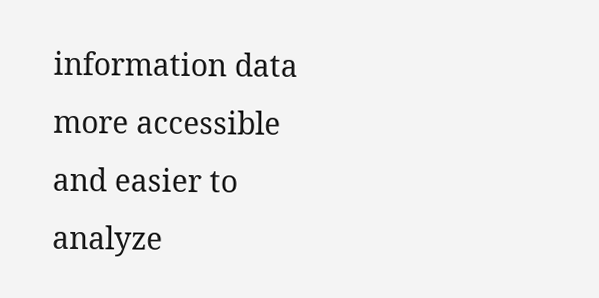information data more accessible and easier to analyze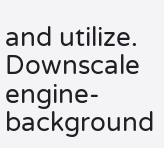and utilize.
Downscale engine-background